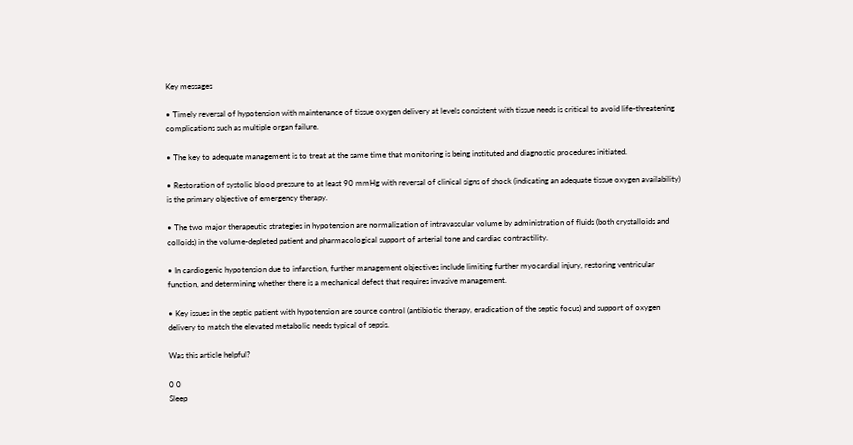Key messages

• Timely reversal of hypotension with maintenance of tissue oxygen delivery at levels consistent with tissue needs is critical to avoid life-threatening complications such as multiple organ failure.

• The key to adequate management is to treat at the same time that monitoring is being instituted and diagnostic procedures initiated.

• Restoration of systolic blood pressure to at least 90 mmHg with reversal of clinical signs of shock (indicating an adequate tissue oxygen availability) is the primary objective of emergency therapy.

• The two major therapeutic strategies in hypotension are normalization of intravascular volume by administration of fluids (both crystalloids and colloids) in the volume-depleted patient and pharmacological support of arterial tone and cardiac contractility.

• In cardiogenic hypotension due to infarction, further management objectives include limiting further myocardial injury, restoring ventricular function, and determining whether there is a mechanical defect that requires invasive management.

• Key issues in the septic patient with hypotension are source control (antibiotic therapy, eradication of the septic focus) and support of oxygen delivery to match the elevated metabolic needs typical of sepsis.

Was this article helpful?

0 0
Sleep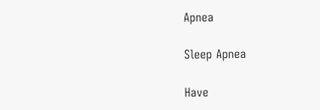Apnea

Sleep Apnea

Have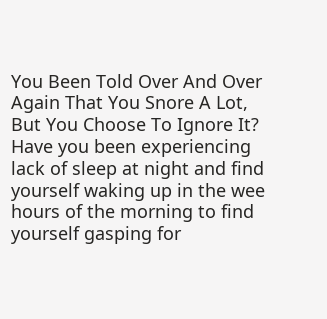You Been Told Over And Over Again That You Snore A Lot, But You Choose To Ignore It? Have you been experiencing lack of sleep at night and find yourself waking up in the wee hours of the morning to find yourself gasping for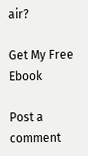air?

Get My Free Ebook

Post a comment